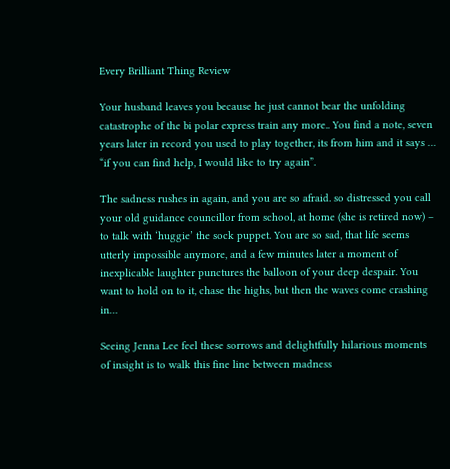Every Brilliant Thing Review

Your husband leaves you because he just cannot bear the unfolding catastrophe of the bi polar express train any more.. You find a note, seven years later in record you used to play together, its from him and it says … “if you can find help, I would like to try again”.

The sadness rushes in again, and you are so afraid. so distressed you call your old guidance councillor from school, at home (she is retired now) – to talk with ‘huggie’ the sock puppet. You are so sad, that life seems utterly impossible anymore, and a few minutes later a moment of inexplicable laughter punctures the balloon of your deep despair. You want to hold on to it, chase the highs, but then the waves come crashing in…

Seeing Jenna Lee feel these sorrows and delightfully hilarious moments of insight is to walk this fine line between madness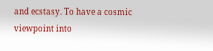and ecstasy. To have a cosmic viewpoint into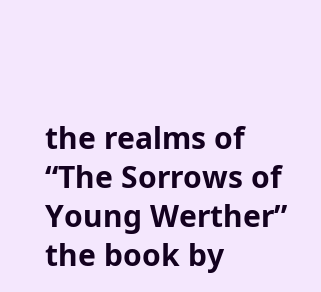the realms of  “The Sorrows of Young Werther” the book by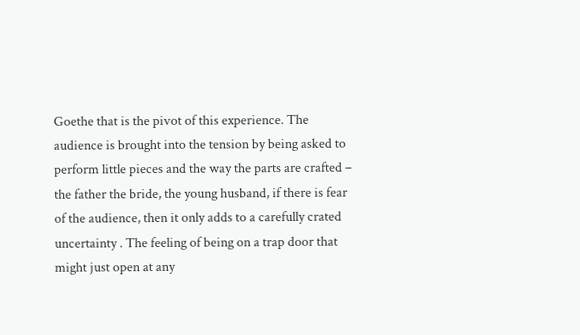Goethe that is the pivot of this experience. The audience is brought into the tension by being asked to perform little pieces and the way the parts are crafted – the father the bride, the young husband, if there is fear of the audience, then it only adds to a carefully crated uncertainty . The feeling of being on a trap door that might just open at any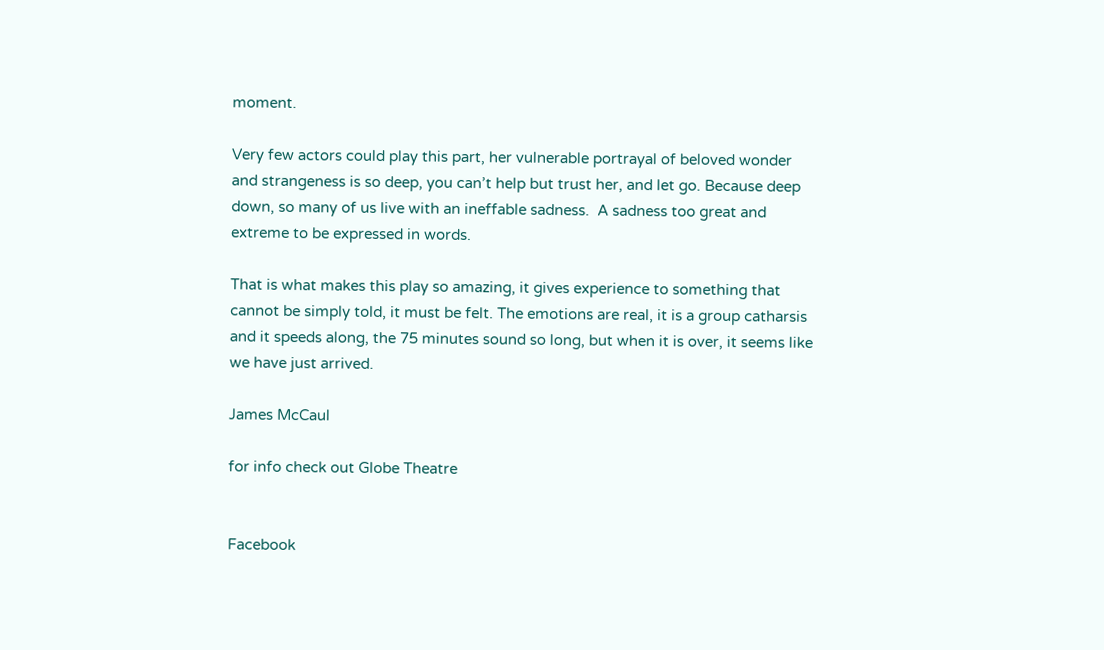moment.

Very few actors could play this part, her vulnerable portrayal of beloved wonder and strangeness is so deep, you can’t help but trust her, and let go. Because deep down, so many of us live with an ineffable sadness.  A sadness too great and extreme to be expressed in words.

That is what makes this play so amazing, it gives experience to something that cannot be simply told, it must be felt. The emotions are real, it is a group catharsis and it speeds along, the 75 minutes sound so long, but when it is over, it seems like we have just arrived.

James McCaul

for info check out Globe Theatre


Facebook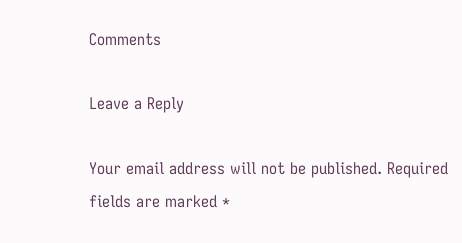Comments

Leave a Reply

Your email address will not be published. Required fields are marked *